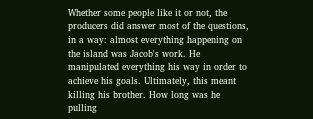Whether some people like it or not, the producers did answer most of the questions, in a way: almost everything happening on the island was Jacob's work. He manipulated everything his way in order to achieve his goals. Ultimately, this meant killing his brother. How long was he pulling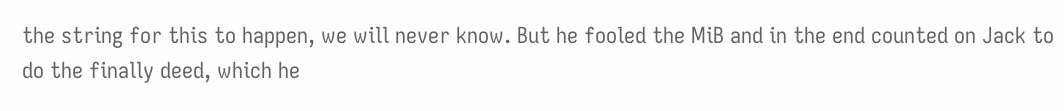the string for this to happen, we will never know. But he fooled the MiB and in the end counted on Jack to do the finally deed, which he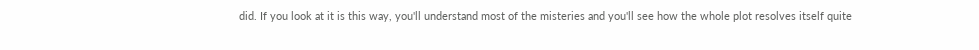did. If you look at it is this way, you'll understand most of the misteries and you'll see how the whole plot resolves itself quite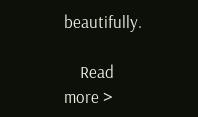beautifully.

    Read more >